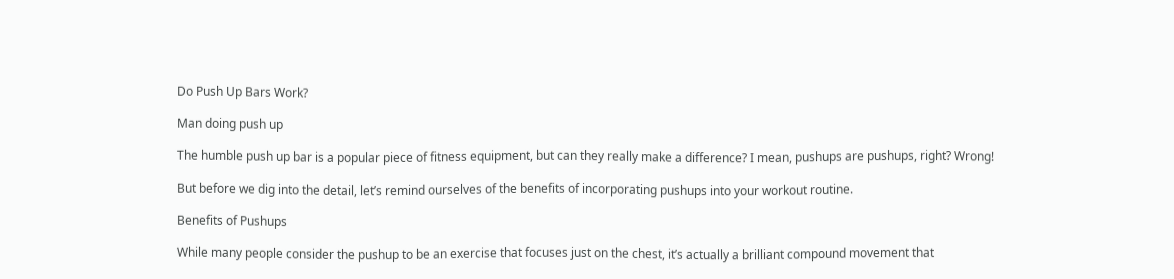Do Push Up Bars Work?

Man doing push up

The humble push up bar is a popular piece of fitness equipment, but can they really make a difference? I mean, pushups are pushups, right? Wrong!

But before we dig into the detail, let’s remind ourselves of the benefits of incorporating pushups into your workout routine.

Benefits of Pushups

While many people consider the pushup to be an exercise that focuses just on the chest, it’s actually a brilliant compound movement that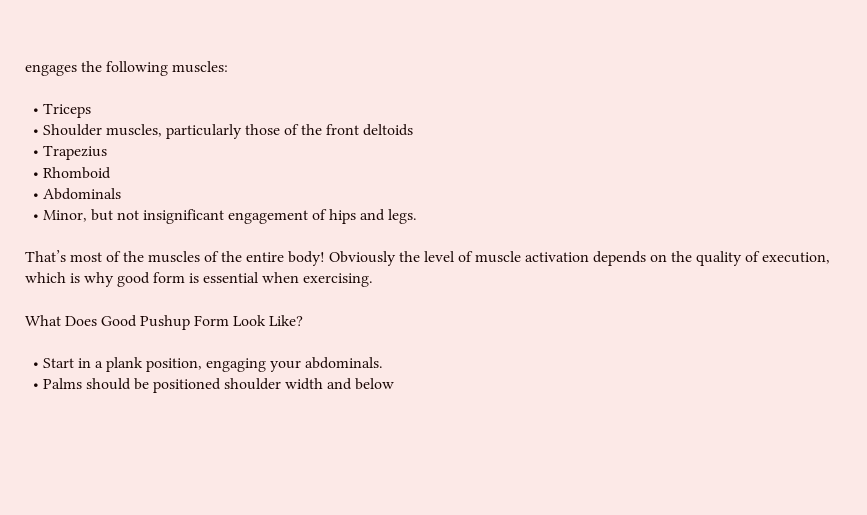engages the following muscles:

  • Triceps
  • Shoulder muscles, particularly those of the front deltoids
  • Trapezius
  • Rhomboid
  • Abdominals
  • Minor, but not insignificant engagement of hips and legs.

That’s most of the muscles of the entire body! Obviously the level of muscle activation depends on the quality of execution, which is why good form is essential when exercising.

What Does Good Pushup Form Look Like?

  • Start in a plank position, engaging your abdominals.
  • Palms should be positioned shoulder width and below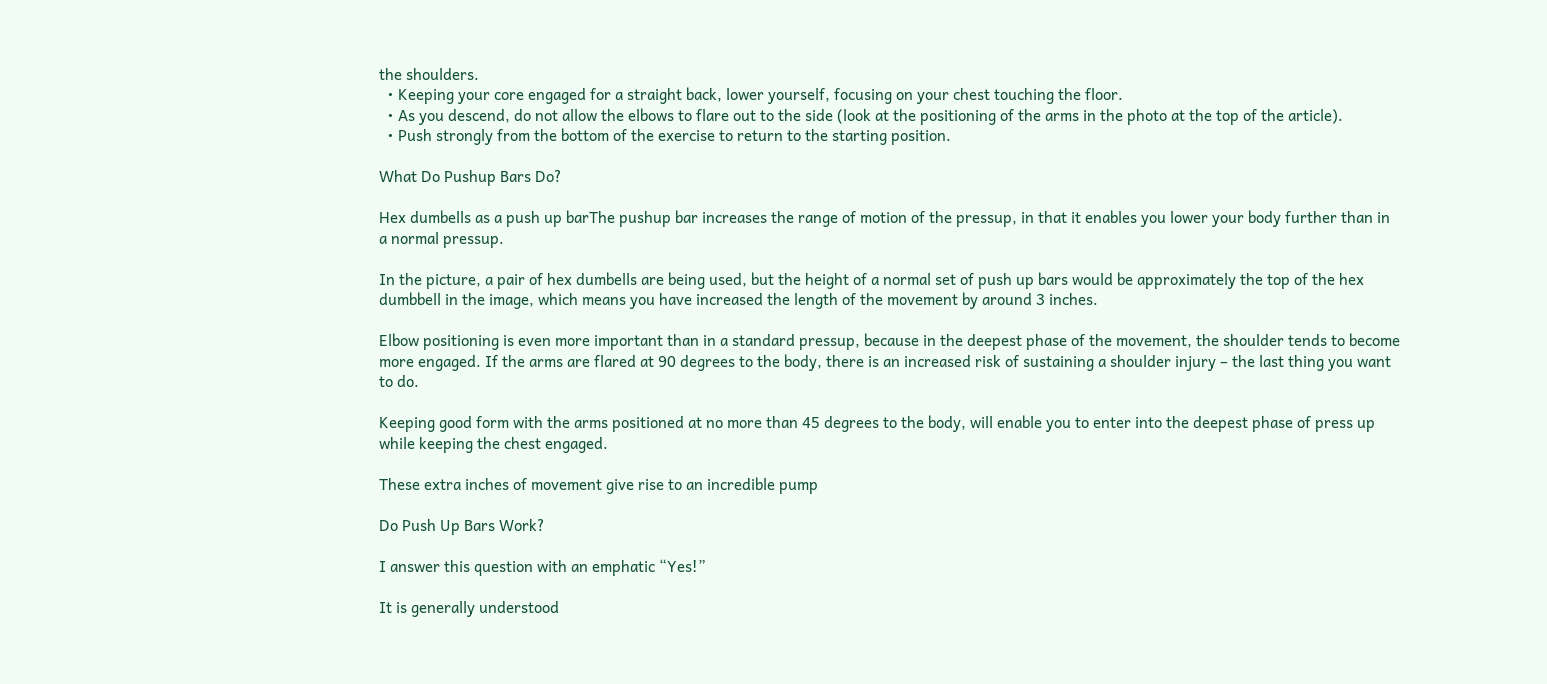the shoulders.
  • Keeping your core engaged for a straight back, lower yourself, focusing on your chest touching the floor.
  • As you descend, do not allow the elbows to flare out to the side (look at the positioning of the arms in the photo at the top of the article).
  • Push strongly from the bottom of the exercise to return to the starting position.

What Do Pushup Bars Do?

Hex dumbells as a push up barThe pushup bar increases the range of motion of the pressup, in that it enables you lower your body further than in a normal pressup.

In the picture, a pair of hex dumbells are being used, but the height of a normal set of push up bars would be approximately the top of the hex dumbbell in the image, which means you have increased the length of the movement by around 3 inches.

Elbow positioning is even more important than in a standard pressup, because in the deepest phase of the movement, the shoulder tends to become more engaged. If the arms are flared at 90 degrees to the body, there is an increased risk of sustaining a shoulder injury – the last thing you want to do.

Keeping good form with the arms positioned at no more than 45 degrees to the body, will enable you to enter into the deepest phase of press up while keeping the chest engaged.

These extra inches of movement give rise to an incredible pump

Do Push Up Bars Work?

I answer this question with an emphatic “Yes!”

It is generally understood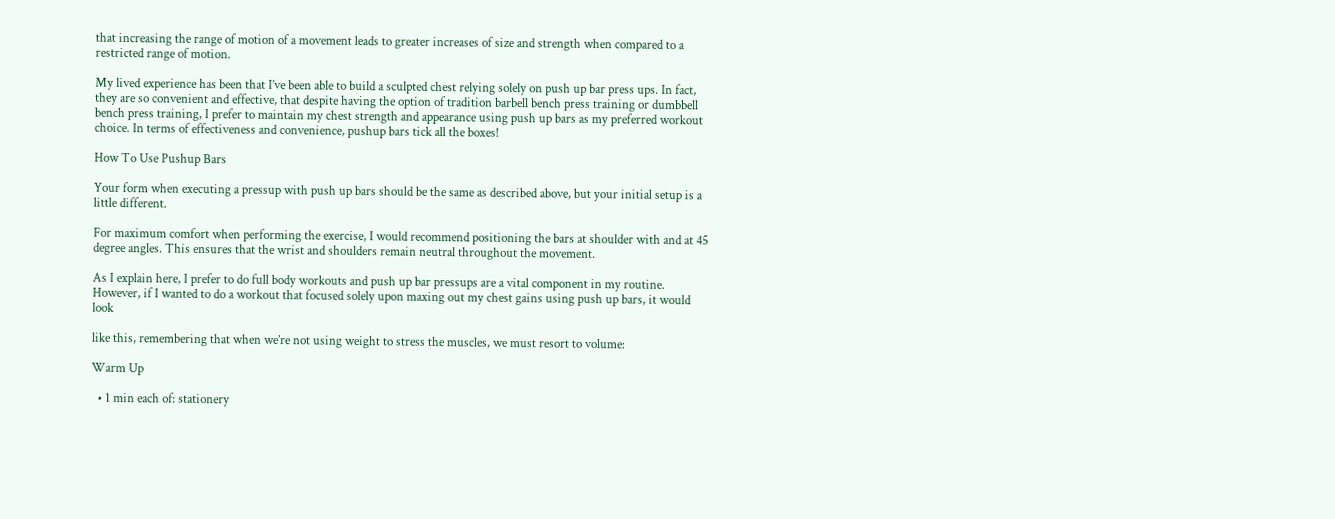that increasing the range of motion of a movement leads to greater increases of size and strength when compared to a restricted range of motion.

My lived experience has been that I’ve been able to build a sculpted chest relying solely on push up bar press ups. In fact, they are so convenient and effective, that despite having the option of tradition barbell bench press training or dumbbell bench press training, I prefer to maintain my chest strength and appearance using push up bars as my preferred workout choice. In terms of effectiveness and convenience, pushup bars tick all the boxes!

How To Use Pushup Bars

Your form when executing a pressup with push up bars should be the same as described above, but your initial setup is a little different.

For maximum comfort when performing the exercise, I would recommend positioning the bars at shoulder with and at 45 degree angles. This ensures that the wrist and shoulders remain neutral throughout the movement.

As I explain here, I prefer to do full body workouts and push up bar pressups are a vital component in my routine. However, if I wanted to do a workout that focused solely upon maxing out my chest gains using push up bars, it would look

like this, remembering that when we’re not using weight to stress the muscles, we must resort to volume:

Warm Up

  • 1 min each of: stationery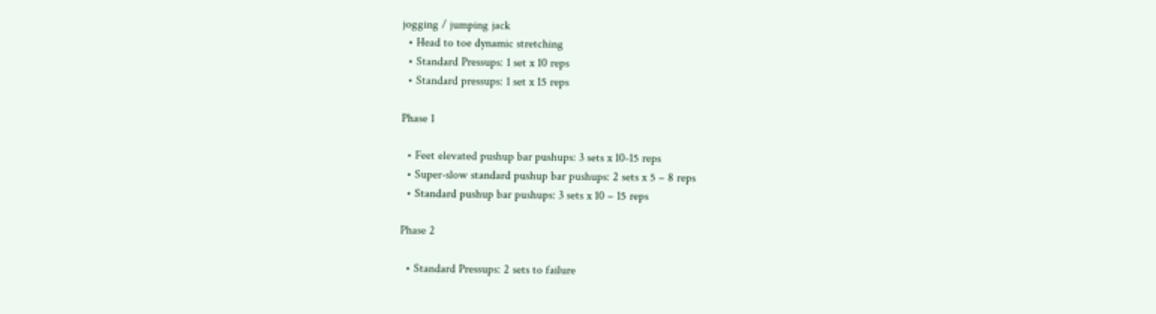jogging / jumping jack
  • Head to toe dynamic stretching
  • Standard Pressups: 1 set x 10 reps
  • Standard pressups: 1 set x 15 reps

Phase 1

  • Feet elevated pushup bar pushups: 3 sets x 10-15 reps
  • Super-slow standard pushup bar pushups: 2 sets x 5 – 8 reps
  • Standard pushup bar pushups: 3 sets x 10 – 15 reps

Phase 2

  • Standard Pressups: 2 sets to failure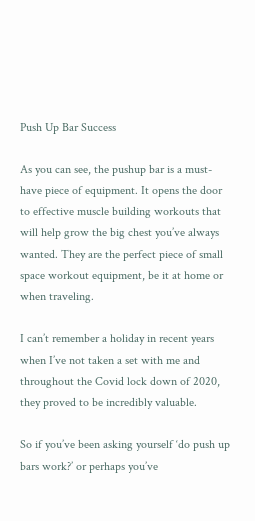Push Up Bar Success

As you can see, the pushup bar is a must-have piece of equipment. It opens the door to effective muscle building workouts that will help grow the big chest you’ve always wanted. They are the perfect piece of small space workout equipment, be it at home or when traveling.

I can’t remember a holiday in recent years when I’ve not taken a set with me and throughout the Covid lock down of 2020, they proved to be incredibly valuable.

So if you’ve been asking yourself ‘do push up bars work?’ or perhaps you’ve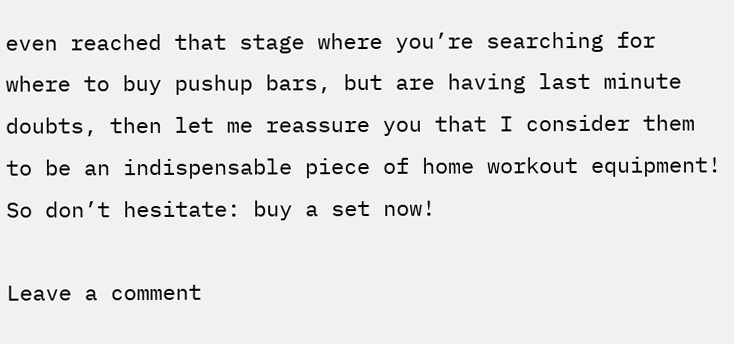even reached that stage where you’re searching for where to buy pushup bars, but are having last minute doubts, then let me reassure you that I consider them to be an indispensable piece of home workout equipment! So don’t hesitate: buy a set now!

Leave a comment